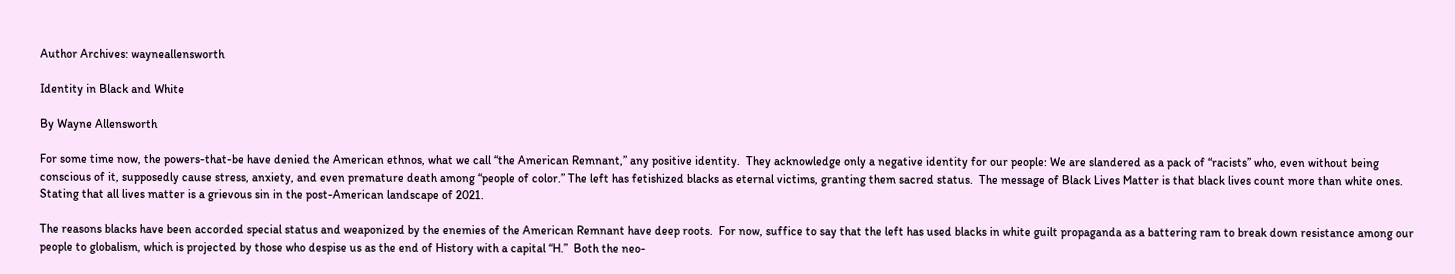Author Archives: wayneallensworth

Identity in Black and White

By Wayne Allensworth

For some time now, the powers-that-be have denied the American ethnos, what we call “the American Remnant,” any positive identity.  They acknowledge only a negative identity for our people: We are slandered as a pack of “racists” who, even without being conscious of it, supposedly cause stress, anxiety, and even premature death among “people of color.” The left has fetishized blacks as eternal victims, granting them sacred status.  The message of Black Lives Matter is that black lives count more than white ones.  Stating that all lives matter is a grievous sin in the post-American landscape of 2021.

The reasons blacks have been accorded special status and weaponized by the enemies of the American Remnant have deep roots.  For now, suffice to say that the left has used blacks in white guilt propaganda as a battering ram to break down resistance among our people to globalism, which is projected by those who despise us as the end of History with a capital “H.”  Both the neo-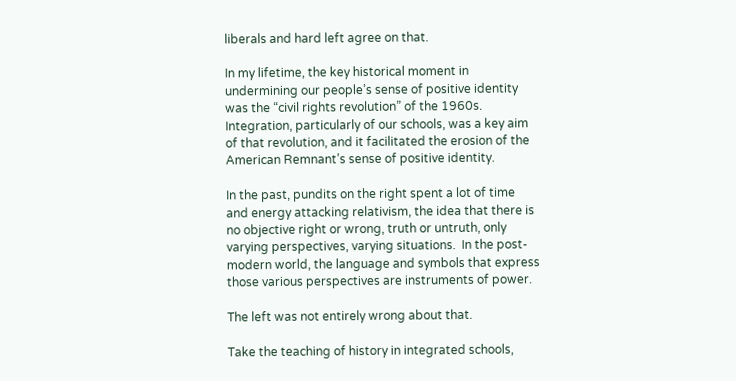liberals and hard left agree on that.

In my lifetime, the key historical moment in undermining our people’s sense of positive identity was the “civil rights revolution” of the 1960s.  Integration, particularly of our schools, was a key aim of that revolution, and it facilitated the erosion of the American Remnant’s sense of positive identity.

In the past, pundits on the right spent a lot of time and energy attacking relativism, the idea that there is no objective right or wrong, truth or untruth, only varying perspectives, varying situations.  In the post-modern world, the language and symbols that express those various perspectives are instruments of power.

The left was not entirely wrong about that.

Take the teaching of history in integrated schools,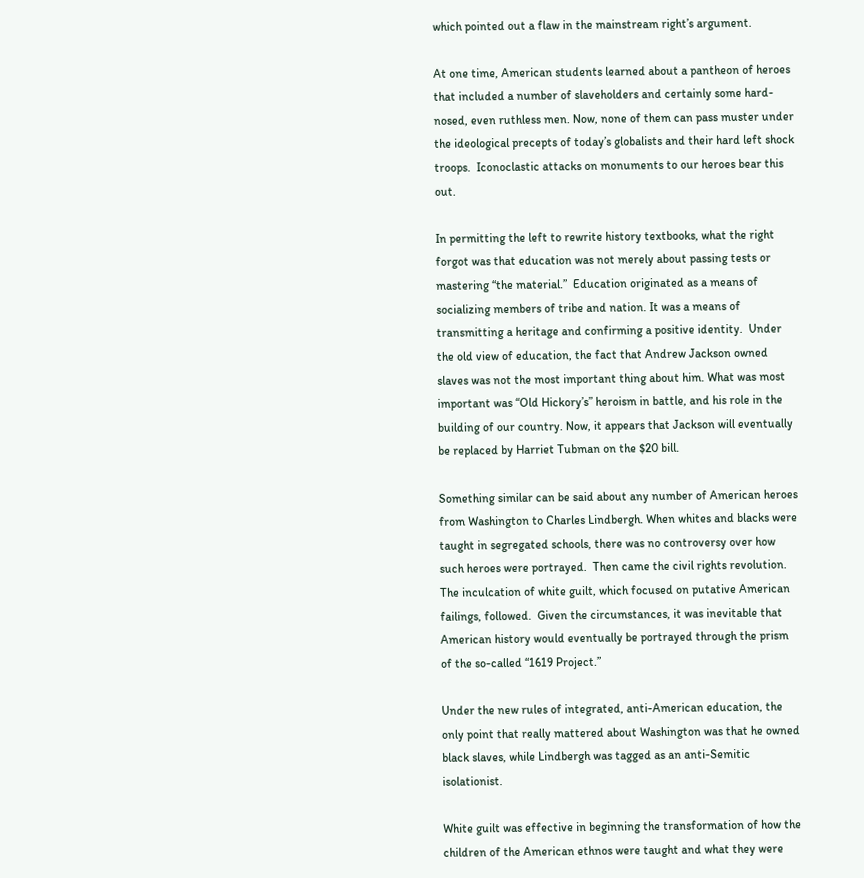which pointed out a flaw in the mainstream right’s argument.

At one time, American students learned about a pantheon of heroes that included a number of slaveholders and certainly some hard-nosed, even ruthless men. Now, none of them can pass muster under the ideological precepts of today’s globalists and their hard left shock troops.  Iconoclastic attacks on monuments to our heroes bear this out.

In permitting the left to rewrite history textbooks, what the right forgot was that education was not merely about passing tests or mastering “the material.”  Education originated as a means of socializing members of tribe and nation. It was a means of transmitting a heritage and confirming a positive identity.  Under the old view of education, the fact that Andrew Jackson owned slaves was not the most important thing about him. What was most important was “Old Hickory’s” heroism in battle, and his role in the building of our country. Now, it appears that Jackson will eventually be replaced by Harriet Tubman on the $20 bill.

Something similar can be said about any number of American heroes from Washington to Charles Lindbergh. When whites and blacks were taught in segregated schools, there was no controversy over how such heroes were portrayed.  Then came the civil rights revolution. The inculcation of white guilt, which focused on putative American failings, followed.  Given the circumstances, it was inevitable that American history would eventually be portrayed through the prism of the so-called “1619 Project.”

Under the new rules of integrated, anti-American education, the only point that really mattered about Washington was that he owned black slaves, while Lindbergh was tagged as an anti-Semitic isolationist.

White guilt was effective in beginning the transformation of how the children of the American ethnos were taught and what they were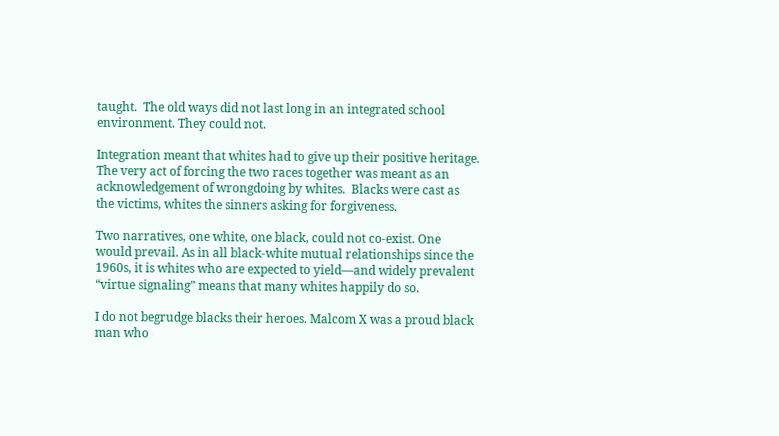taught.  The old ways did not last long in an integrated school environment. They could not.

Integration meant that whites had to give up their positive heritage.  The very act of forcing the two races together was meant as an acknowledgement of wrongdoing by whites.  Blacks were cast as the victims, whites the sinners asking for forgiveness.

Two narratives, one white, one black, could not co-exist. One would prevail. As in all black-white mutual relationships since the 1960s, it is whites who are expected to yield—and widely prevalent “virtue signaling” means that many whites happily do so.

I do not begrudge blacks their heroes. Malcom X was a proud black man who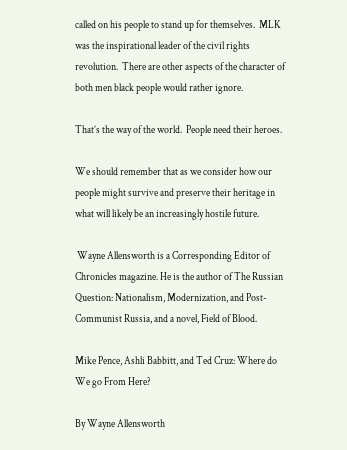called on his people to stand up for themselves.  MLK was the inspirational leader of the civil rights revolution.  There are other aspects of the character of both men black people would rather ignore.

That’s the way of the world.  People need their heroes.

We should remember that as we consider how our people might survive and preserve their heritage in what will likely be an increasingly hostile future.

 Wayne Allensworth is a Corresponding Editor of Chronicles magazine. He is the author of The Russian Question: Nationalism, Modernization, and Post-Communist Russia, and a novel, Field of Blood.

Mike Pence, Ashli Babbitt, and Ted Cruz: Where do We go From Here?

By Wayne Allensworth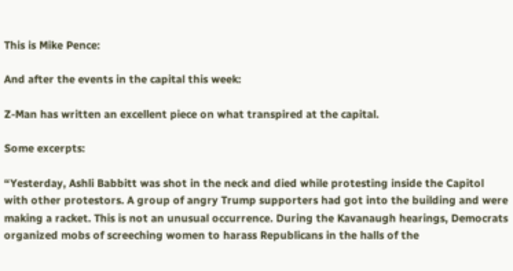This is Mike Pence:

And after the events in the capital this week:

Z-Man has written an excellent piece on what transpired at the capital.

Some excerpts:

“Yesterday, Ashli Babbitt was shot in the neck and died while protesting inside the Capitol with other protestors. A group of angry Trump supporters had got into the building and were making a racket. This is not an unusual occurrence. During the Kavanaugh hearings, Democrats organized mobs of screeching women to harass Republicans in the halls of the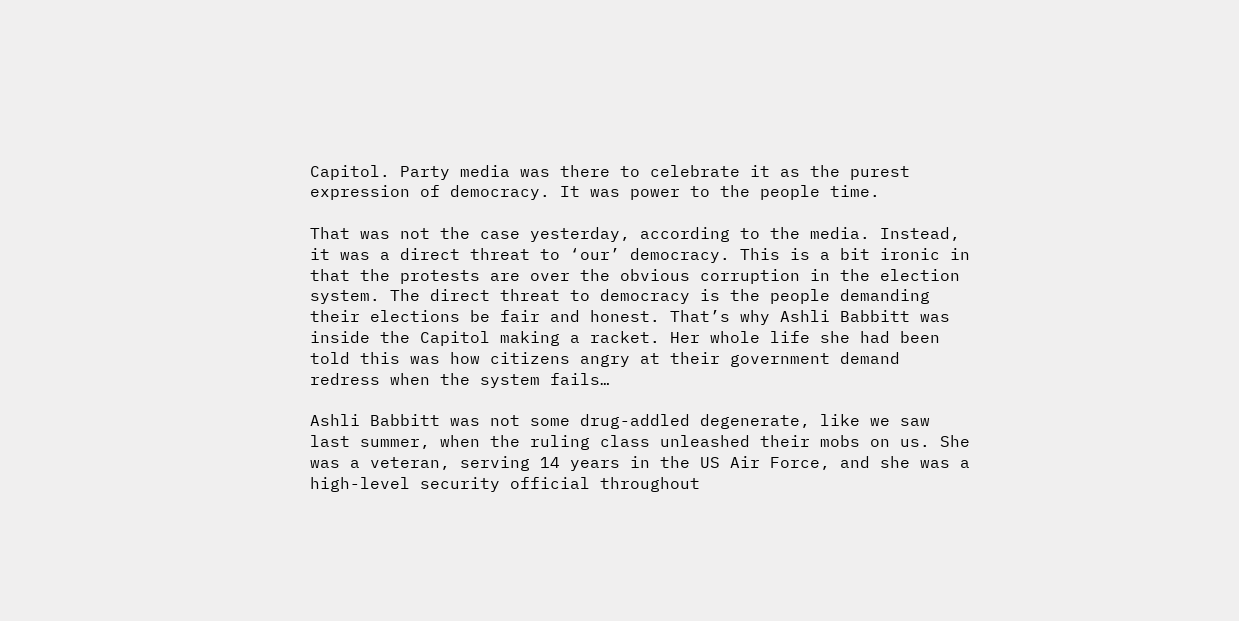Capitol. Party media was there to celebrate it as the purest expression of democracy. It was power to the people time.

That was not the case yesterday, according to the media. Instead, it was a direct threat to ‘our’ democracy. This is a bit ironic in that the protests are over the obvious corruption in the election system. The direct threat to democracy is the people demanding their elections be fair and honest. That’s why Ashli Babbitt was inside the Capitol making a racket. Her whole life she had been told this was how citizens angry at their government demand redress when the system fails…

Ashli Babbitt was not some drug-addled degenerate, like we saw last summer, when the ruling class unleashed their mobs on us. She was a veteran, serving 14 years in the US Air Force, and she was a high-level security official throughout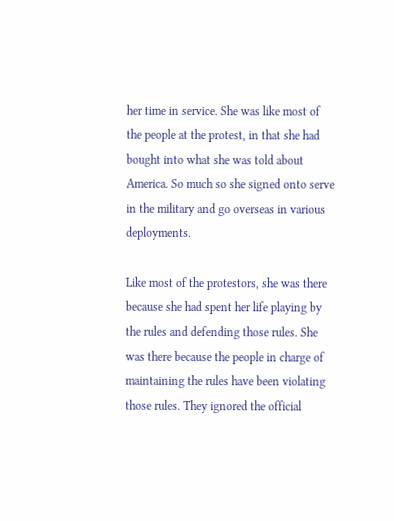her time in service. She was like most of the people at the protest, in that she had bought into what she was told about America. So much so she signed onto serve in the military and go overseas in various deployments.

Like most of the protestors, she was there because she had spent her life playing by the rules and defending those rules. She was there because the people in charge of maintaining the rules have been violating those rules. They ignored the official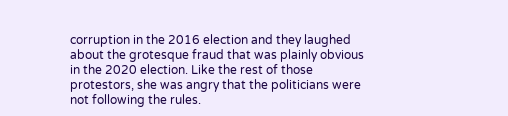corruption in the 2016 election and they laughed about the grotesque fraud that was plainly obvious in the 2020 election. Like the rest of those protestors, she was angry that the politicians were not following the rules.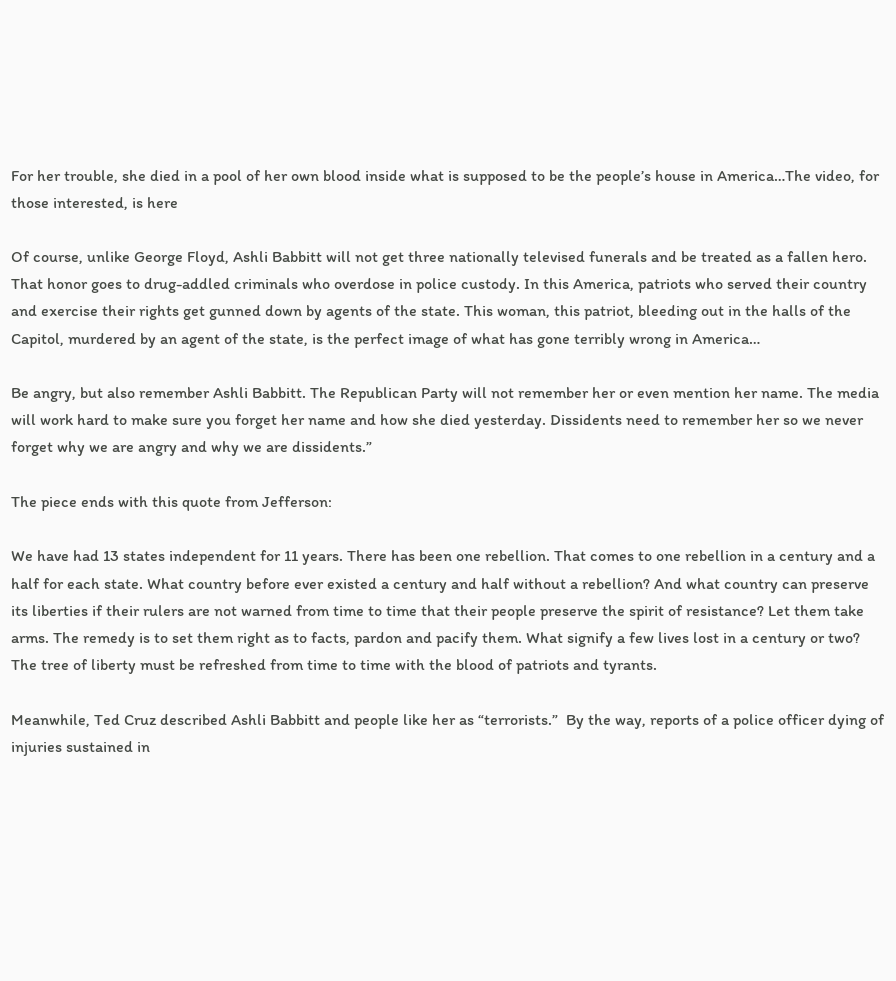For her trouble, she died in a pool of her own blood inside what is supposed to be the people’s house in America…The video, for those interested, is here

Of course, unlike George Floyd, Ashli Babbitt will not get three nationally televised funerals and be treated as a fallen hero. That honor goes to drug-addled criminals who overdose in police custody. In this America, patriots who served their country and exercise their rights get gunned down by agents of the state. This woman, this patriot, bleeding out in the halls of the Capitol, murdered by an agent of the state, is the perfect image of what has gone terribly wrong in America…

Be angry, but also remember Ashli Babbitt. The Republican Party will not remember her or even mention her name. The media will work hard to make sure you forget her name and how she died yesterday. Dissidents need to remember her so we never forget why we are angry and why we are dissidents.”

The piece ends with this quote from Jefferson:

We have had 13 states independent for 11 years. There has been one rebellion. That comes to one rebellion in a century and a half for each state. What country before ever existed a century and half without a rebellion? And what country can preserve its liberties if their rulers are not warned from time to time that their people preserve the spirit of resistance? Let them take arms. The remedy is to set them right as to facts, pardon and pacify them. What signify a few lives lost in a century or two? The tree of liberty must be refreshed from time to time with the blood of patriots and tyrants.

Meanwhile, Ted Cruz described Ashli Babbitt and people like her as “terrorists.”  By the way, reports of a police officer dying of injuries sustained in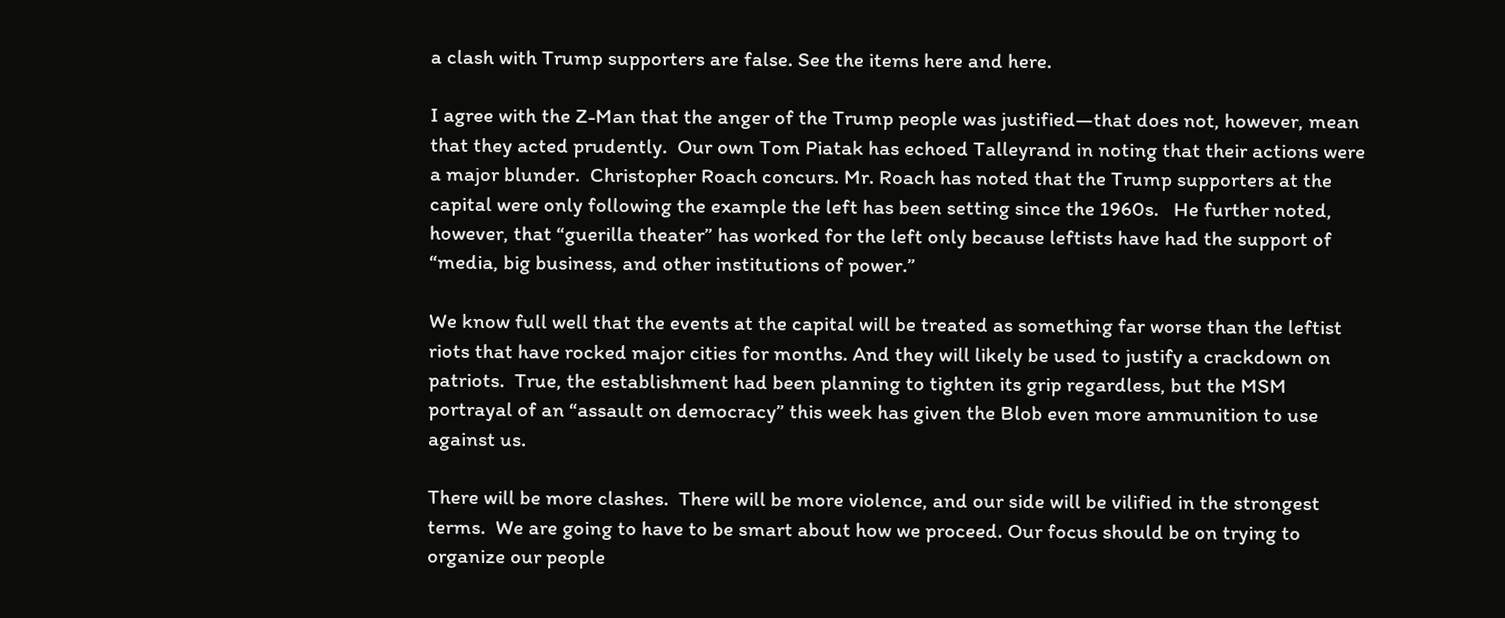a clash with Trump supporters are false. See the items here and here.

I agree with the Z-Man that the anger of the Trump people was justified—that does not, however, mean that they acted prudently.  Our own Tom Piatak has echoed Talleyrand in noting that their actions were a major blunder.  Christopher Roach concurs. Mr. Roach has noted that the Trump supporters at the capital were only following the example the left has been setting since the 1960s.   He further noted, however, that “guerilla theater” has worked for the left only because leftists have had the support of “media, big business, and other institutions of power.”

We know full well that the events at the capital will be treated as something far worse than the leftist riots that have rocked major cities for months. And they will likely be used to justify a crackdown on patriots.  True, the establishment had been planning to tighten its grip regardless, but the MSM portrayal of an “assault on democracy” this week has given the Blob even more ammunition to use against us.

There will be more clashes.  There will be more violence, and our side will be vilified in the strongest terms.  We are going to have to be smart about how we proceed. Our focus should be on trying to organize our people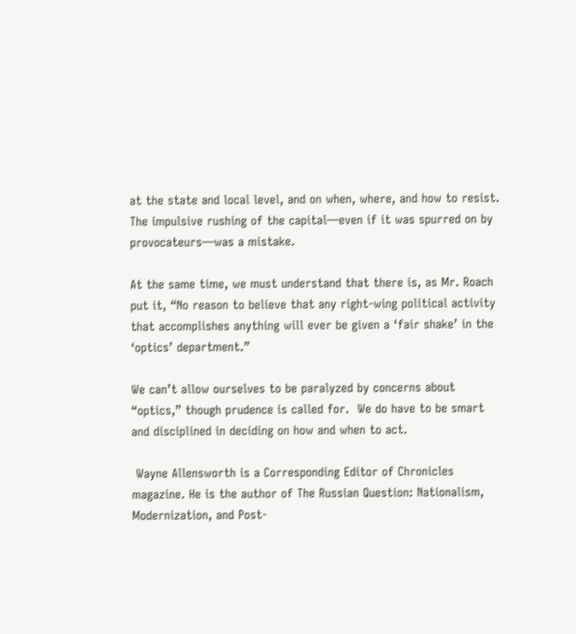at the state and local level, and on when, where, and how to resist.  The impulsive rushing of the capital—even if it was spurred on by provocateurs—was a mistake.

At the same time, we must understand that there is, as Mr. Roach put it, “No reason to believe that any right-wing political activity that accomplishes anything will ever be given a ‘fair shake’ in the ‘optics’ department.”

We can’t allow ourselves to be paralyzed by concerns about “optics,” though prudence is called for.  We do have to be smart and disciplined in deciding on how and when to act.

 Wayne Allensworth is a Corresponding Editor of Chronicles magazine. He is the author of The Russian Question: Nationalism, Modernization, and Post-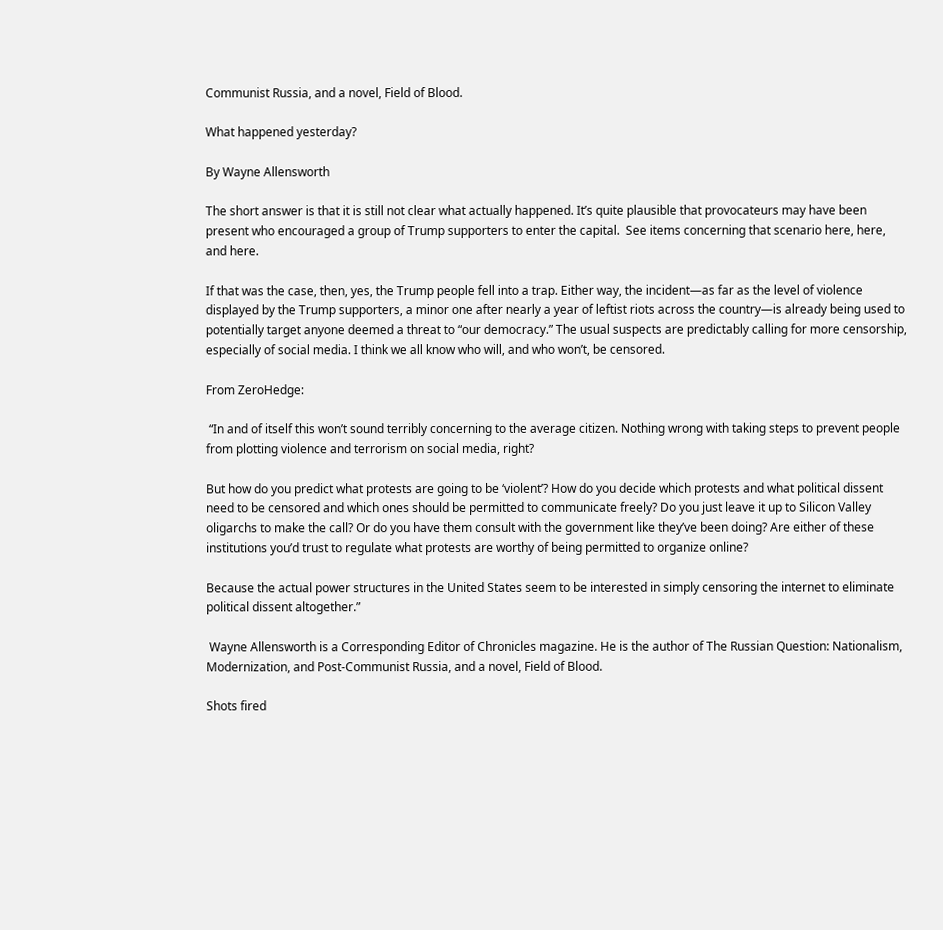Communist Russia, and a novel, Field of Blood.

What happened yesterday?

By Wayne Allensworth

The short answer is that it is still not clear what actually happened. It’s quite plausible that provocateurs may have been present who encouraged a group of Trump supporters to enter the capital.  See items concerning that scenario here, here, and here.

If that was the case, then, yes, the Trump people fell into a trap. Either way, the incident—as far as the level of violence displayed by the Trump supporters, a minor one after nearly a year of leftist riots across the country—is already being used to potentially target anyone deemed a threat to “our democracy.” The usual suspects are predictably calling for more censorship, especially of social media. I think we all know who will, and who won’t, be censored.

From ZeroHedge:

 “In and of itself this won’t sound terribly concerning to the average citizen. Nothing wrong with taking steps to prevent people from plotting violence and terrorism on social media, right?

But how do you predict what protests are going to be ‘violent’? How do you decide which protests and what political dissent need to be censored and which ones should be permitted to communicate freely? Do you just leave it up to Silicon Valley oligarchs to make the call? Or do you have them consult with the government like they’ve been doing? Are either of these institutions you’d trust to regulate what protests are worthy of being permitted to organize online?

Because the actual power structures in the United States seem to be interested in simply censoring the internet to eliminate political dissent altogether.”

 Wayne Allensworth is a Corresponding Editor of Chronicles magazine. He is the author of The Russian Question: Nationalism, Modernization, and Post-Communist Russia, and a novel, Field of Blood.

Shots fired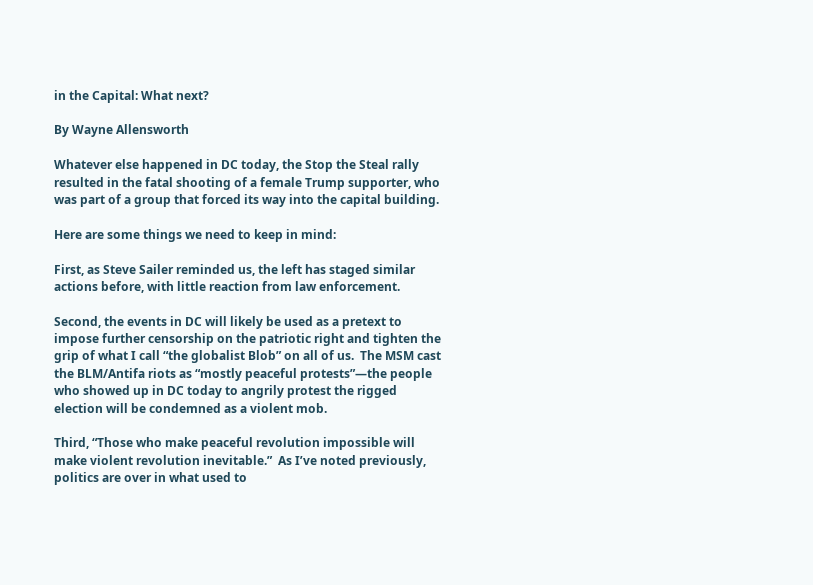in the Capital: What next?

By Wayne Allensworth

Whatever else happened in DC today, the Stop the Steal rally resulted in the fatal shooting of a female Trump supporter, who was part of a group that forced its way into the capital building.

Here are some things we need to keep in mind:

First, as Steve Sailer reminded us, the left has staged similar actions before, with little reaction from law enforcement.

Second, the events in DC will likely be used as a pretext to impose further censorship on the patriotic right and tighten the grip of what I call “the globalist Blob” on all of us.  The MSM cast the BLM/Antifa riots as “mostly peaceful protests”—the people who showed up in DC today to angrily protest the rigged election will be condemned as a violent mob.

Third, “Those who make peaceful revolution impossible will make violent revolution inevitable.”  As I’ve noted previously, politics are over in what used to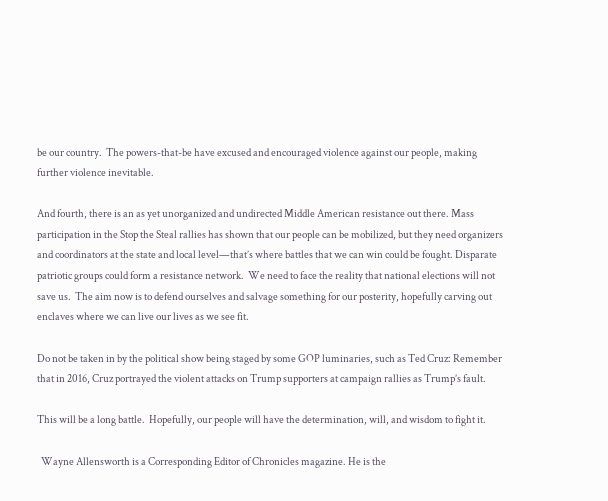be our country.  The powers-that-be have excused and encouraged violence against our people, making further violence inevitable.

And fourth, there is an as yet unorganized and undirected Middle American resistance out there. Mass participation in the Stop the Steal rallies has shown that our people can be mobilized, but they need organizers and coordinators at the state and local level—that’s where battles that we can win could be fought. Disparate patriotic groups could form a resistance network.  We need to face the reality that national elections will not save us.  The aim now is to defend ourselves and salvage something for our posterity, hopefully carving out enclaves where we can live our lives as we see fit.

Do not be taken in by the political show being staged by some GOP luminaries, such as Ted Cruz: Remember that in 2016, Cruz portrayed the violent attacks on Trump supporters at campaign rallies as Trump’s fault.

This will be a long battle.  Hopefully, our people will have the determination, will, and wisdom to fight it.

  Wayne Allensworth is a Corresponding Editor of Chronicles magazine. He is the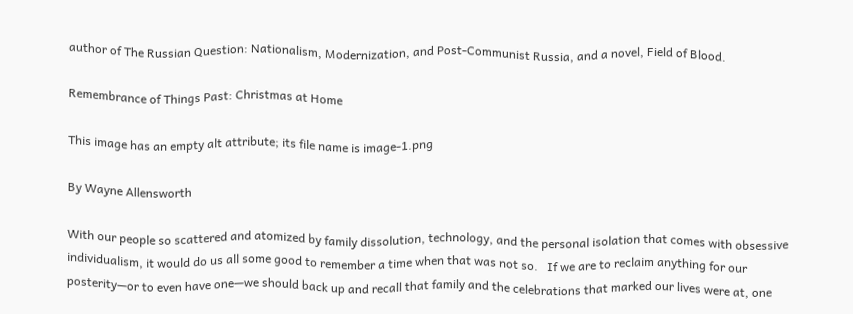author of The Russian Question: Nationalism, Modernization, and Post-Communist Russia, and a novel, Field of Blood.

Remembrance of Things Past: Christmas at Home

This image has an empty alt attribute; its file name is image-1.png

By Wayne Allensworth

With our people so scattered and atomized by family dissolution, technology, and the personal isolation that comes with obsessive individualism, it would do us all some good to remember a time when that was not so.   If we are to reclaim anything for our posterity—or to even have one—we should back up and recall that family and the celebrations that marked our lives were at, one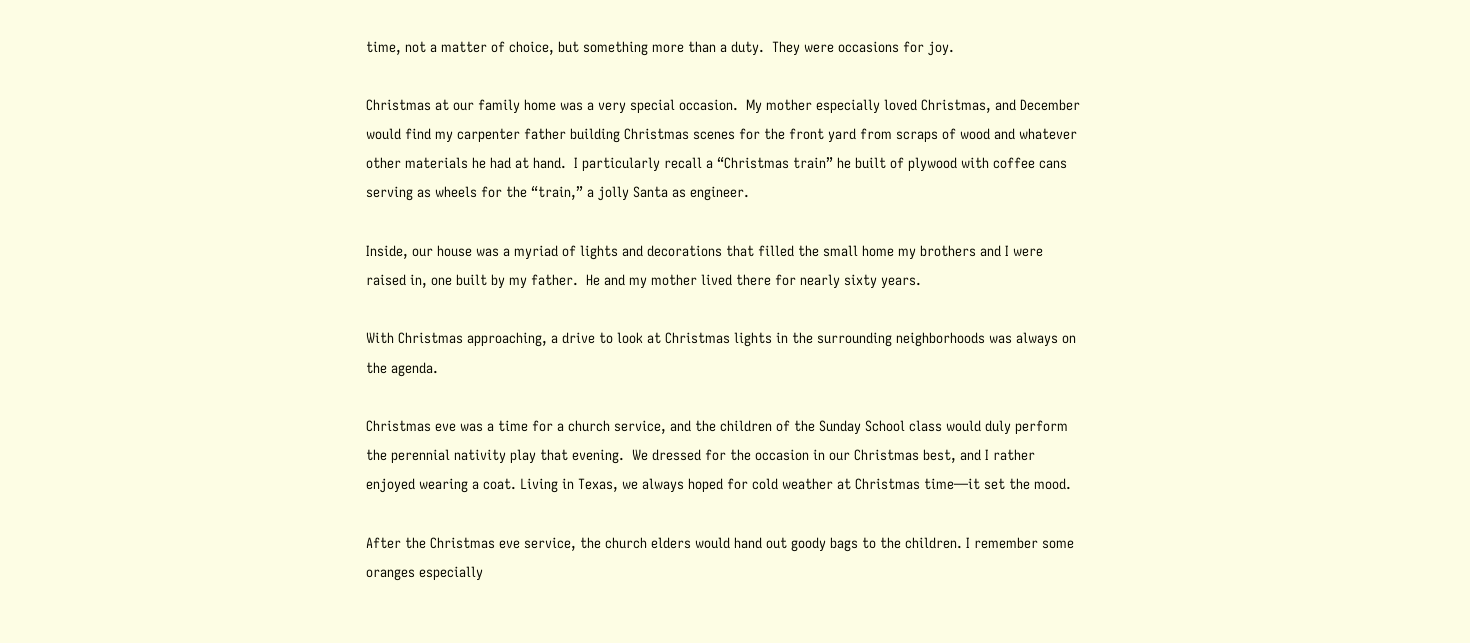time, not a matter of choice, but something more than a duty.  They were occasions for joy.

Christmas at our family home was a very special occasion.  My mother especially loved Christmas, and December would find my carpenter father building Christmas scenes for the front yard from scraps of wood and whatever other materials he had at hand.  I particularly recall a “Christmas train” he built of plywood with coffee cans serving as wheels for the “train,” a jolly Santa as engineer.

Inside, our house was a myriad of lights and decorations that filled the small home my brothers and I were raised in, one built by my father.  He and my mother lived there for nearly sixty years.

With Christmas approaching, a drive to look at Christmas lights in the surrounding neighborhoods was always on the agenda.

Christmas eve was a time for a church service, and the children of the Sunday School class would duly perform the perennial nativity play that evening.  We dressed for the occasion in our Christmas best, and I rather enjoyed wearing a coat. Living in Texas, we always hoped for cold weather at Christmas time—it set the mood.

After the Christmas eve service, the church elders would hand out goody bags to the children. I remember some oranges especially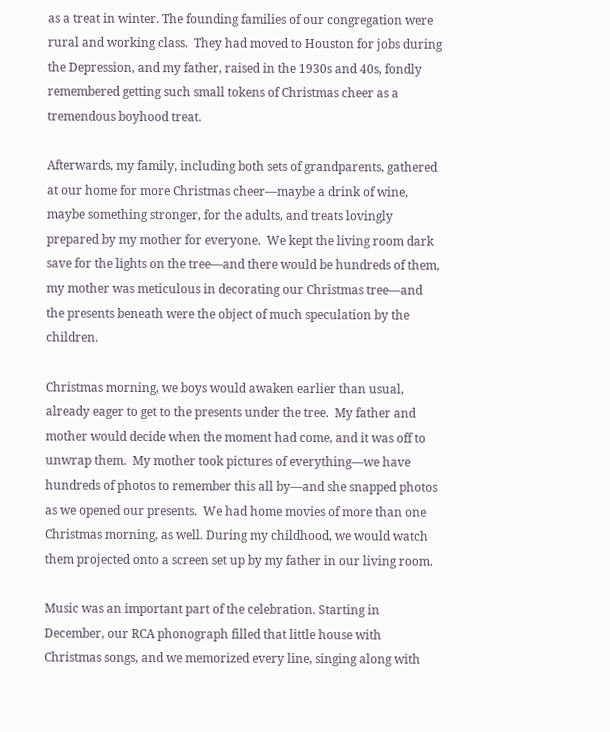as a treat in winter. The founding families of our congregation were rural and working class.  They had moved to Houston for jobs during the Depression, and my father, raised in the 1930s and 40s, fondly remembered getting such small tokens of Christmas cheer as a tremendous boyhood treat.

Afterwards, my family, including both sets of grandparents, gathered at our home for more Christmas cheer—maybe a drink of wine, maybe something stronger, for the adults, and treats lovingly prepared by my mother for everyone.  We kept the living room dark save for the lights on the tree—and there would be hundreds of them, my mother was meticulous in decorating our Christmas tree—and the presents beneath were the object of much speculation by the children.

Christmas morning, we boys would awaken earlier than usual, already eager to get to the presents under the tree.  My father and mother would decide when the moment had come, and it was off to unwrap them.  My mother took pictures of everything—we have hundreds of photos to remember this all by—and she snapped photos as we opened our presents.  We had home movies of more than one Christmas morning, as well. During my childhood, we would watch them projected onto a screen set up by my father in our living room.

Music was an important part of the celebration. Starting in December, our RCA phonograph filled that little house with Christmas songs, and we memorized every line, singing along with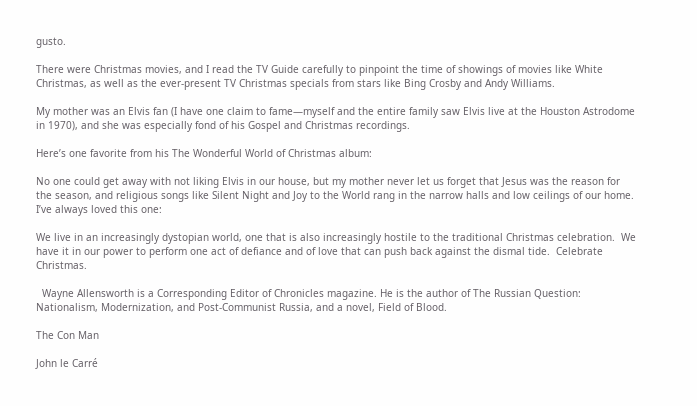gusto.

There were Christmas movies, and I read the TV Guide carefully to pinpoint the time of showings of movies like White Christmas, as well as the ever-present TV Christmas specials from stars like Bing Crosby and Andy Williams.

My mother was an Elvis fan (I have one claim to fame—myself and the entire family saw Elvis live at the Houston Astrodome in 1970), and she was especially fond of his Gospel and Christmas recordings.

Here’s one favorite from his The Wonderful World of Christmas album:

No one could get away with not liking Elvis in our house, but my mother never let us forget that Jesus was the reason for the season, and religious songs like Silent Night and Joy to the World rang in the narrow halls and low ceilings of our home.   I’ve always loved this one:

We live in an increasingly dystopian world, one that is also increasingly hostile to the traditional Christmas celebration.  We have it in our power to perform one act of defiance and of love that can push back against the dismal tide.  Celebrate Christmas.

  Wayne Allensworth is a Corresponding Editor of Chronicles magazine. He is the author of The Russian Question: Nationalism, Modernization, and Post-Communist Russia, and a novel, Field of Blood.

The Con Man

John le Carré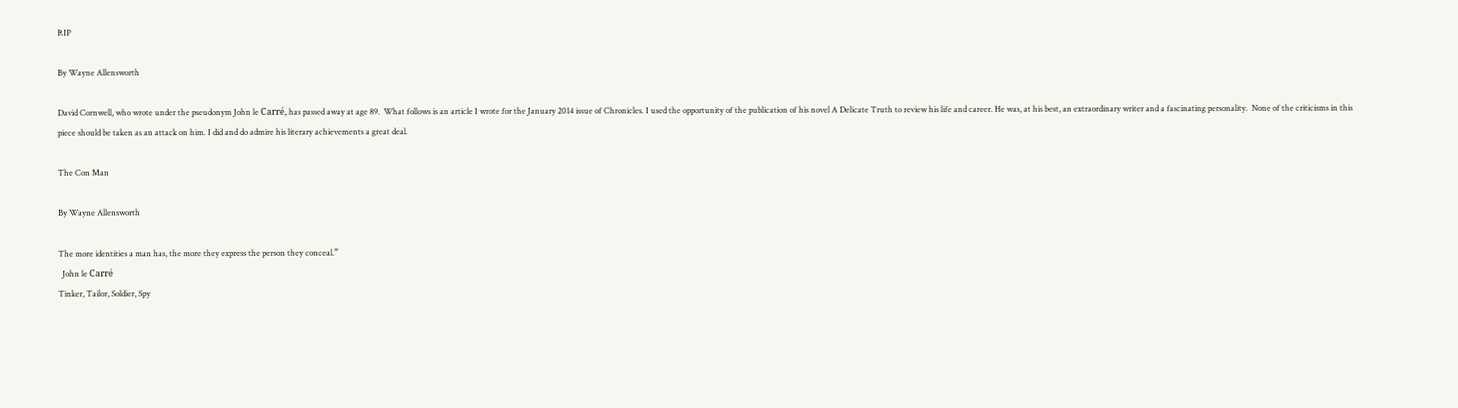RIP

By Wayne Allensworth

David Cornwell, who wrote under the pseudonym John le Carré, has passed away at age 89.  What follows is an article I wrote for the January 2014 issue of Chronicles. I used the opportunity of the publication of his novel A Delicate Truth to review his life and career. He was, at his best, an extraordinary writer and a fascinating personality.  None of the criticisms in this piece should be taken as an attack on him. I did and do admire his literary achievements a great deal.

The Con Man

By Wayne Allensworth

The more identities a man has, the more they express the person they conceal.”
  John le Carré
Tinker, Tailor, Soldier, Spy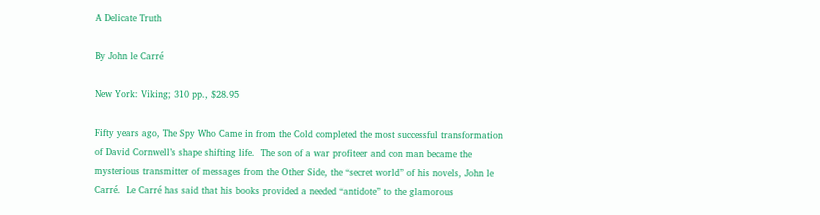A Delicate Truth

By John le Carré

New York: Viking; 310 pp., $28.95

Fifty years ago, The Spy Who Came in from the Cold completed the most successful transformation of David Cornwell’s shape shifting life.  The son of a war profiteer and con man became the mysterious transmitter of messages from the Other Side, the “secret world” of his novels, John le Carré.  Le Carré has said that his books provided a needed “antidote” to the glamorous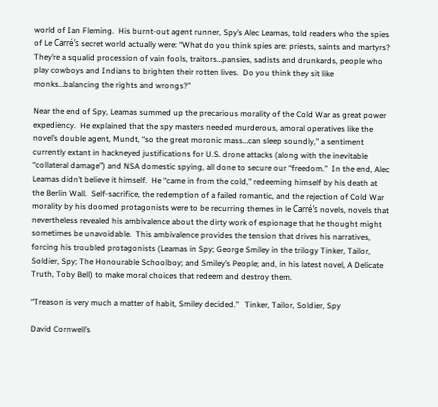world of Ian Fleming.  His burnt-out agent runner, Spy’s Alec Leamas, told readers who the spies of Le Carré’s secret world actually were: “What do you think spies are: priests, saints and martyrs?  They’re a squalid procession of vain fools, traitors…pansies, sadists and drunkards, people who play cowboys and Indians to brighten their rotten lives.  Do you think they sit like monks…balancing the rights and wrongs?”

Near the end of Spy, Leamas summed up the precarious morality of the Cold War as great power expediency.  He explained that the spy masters needed murderous, amoral operatives like the novel’s double agent, Mundt, “so the great moronic mass…can sleep soundly,” a sentiment currently extant in hackneyed justifications for U.S. drone attacks (along with the inevitable “collateral damage”) and NSA domestic spying, all done to secure our “freedom.”  In the end, Alec Leamas didn’t believe it himself.  He “came in from the cold,” redeeming himself by his death at the Berlin Wall.  Self-sacrifice, the redemption of a failed romantic, and the rejection of Cold War morality by his doomed protagonists were to be recurring themes in le Carré’s novels, novels that nevertheless revealed his ambivalence about the dirty work of espionage that he thought might sometimes be unavoidable.  This ambivalence provides the tension that drives his narratives, forcing his troubled protagonists (Leamas in Spy; George Smiley in the trilogy Tinker, Tailor, Soldier, Spy; The Honourable Schoolboy; and Smiley’s People; and, in his latest novel, A Delicate Truth, Toby Bell) to make moral choices that redeem and destroy them.

“Treason is very much a matter of habit, Smiley decided.”   Tinker, Tailor, Soldier, Spy

David Cornwell’s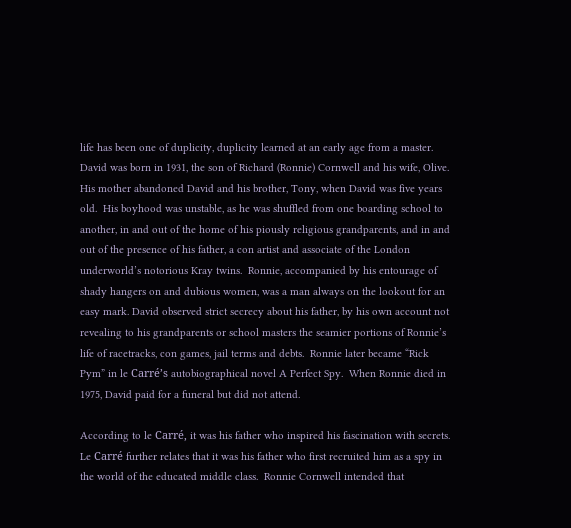life has been one of duplicity, duplicity learned at an early age from a master.  David was born in 1931, the son of Richard (Ronnie) Cornwell and his wife, Olive.  His mother abandoned David and his brother, Tony, when David was five years old.  His boyhood was unstable, as he was shuffled from one boarding school to another, in and out of the home of his piously religious grandparents, and in and out of the presence of his father, a con artist and associate of the London underworld’s notorious Kray twins.  Ronnie, accompanied by his entourage of shady hangers on and dubious women, was a man always on the lookout for an easy mark. David observed strict secrecy about his father, by his own account not revealing to his grandparents or school masters the seamier portions of Ronnie’s life of racetracks, con games, jail terms and debts.  Ronnie later became “Rick Pym” in le Carré’s autobiographical novel A Perfect Spy.  When Ronnie died in 1975, David paid for a funeral but did not attend.

According to le Carré, it was his father who inspired his fascination with secrets.  Le Carré further relates that it was his father who first recruited him as a spy in the world of the educated middle class.  Ronnie Cornwell intended that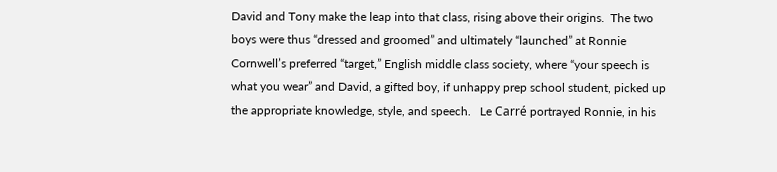David and Tony make the leap into that class, rising above their origins.  The two boys were thus “dressed and groomed” and ultimately “launched” at Ronnie Cornwell’s preferred “target,” English middle class society, where “your speech is what you wear” and David, a gifted boy, if unhappy prep school student, picked up the appropriate knowledge, style, and speech.   Le Carré portrayed Ronnie, in his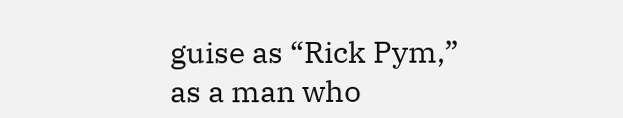guise as “Rick Pym,” as a man who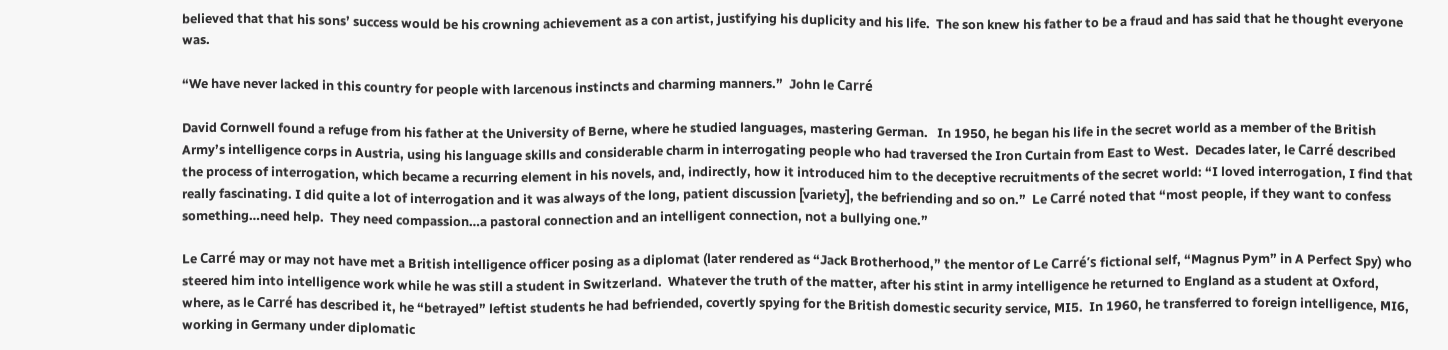believed that that his sons’ success would be his crowning achievement as a con artist, justifying his duplicity and his life.  The son knew his father to be a fraud and has said that he thought everyone was.

“We have never lacked in this country for people with larcenous instincts and charming manners.”  John le Carré

David Cornwell found a refuge from his father at the University of Berne, where he studied languages, mastering German.   In 1950, he began his life in the secret world as a member of the British Army’s intelligence corps in Austria, using his language skills and considerable charm in interrogating people who had traversed the Iron Curtain from East to West.  Decades later, le Carré described the process of interrogation, which became a recurring element in his novels, and, indirectly, how it introduced him to the deceptive recruitments of the secret world: “I loved interrogation, I find that really fascinating. I did quite a lot of interrogation and it was always of the long, patient discussion [variety], the befriending and so on.”  Le Carré noted that “most people, if they want to confess something…need help.  They need compassion…a pastoral connection and an intelligent connection, not a bullying one.”

Le Carré may or may not have met a British intelligence officer posing as a diplomat (later rendered as “Jack Brotherhood,” the mentor of Le Carré’s fictional self, “Magnus Pym” in A Perfect Spy) who steered him into intelligence work while he was still a student in Switzerland.  Whatever the truth of the matter, after his stint in army intelligence he returned to England as a student at Oxford, where, as le Carré has described it, he “betrayed” leftist students he had befriended, covertly spying for the British domestic security service, MI5.  In 1960, he transferred to foreign intelligence, MI6, working in Germany under diplomatic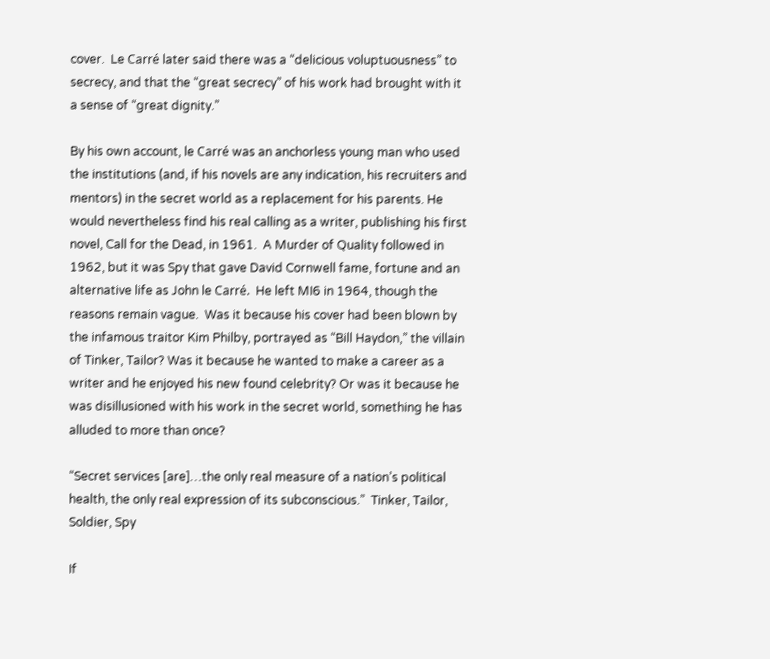cover.  Le Carré later said there was a “delicious voluptuousness” to secrecy, and that the “great secrecy” of his work had brought with it a sense of “great dignity.”

By his own account, le Carré was an anchorless young man who used the institutions (and, if his novels are any indication, his recruiters and mentors) in the secret world as a replacement for his parents. He would nevertheless find his real calling as a writer, publishing his first novel, Call for the Dead, in 1961.  A Murder of Quality followed in 1962, but it was Spy that gave David Cornwell fame, fortune and an alternative life as John le Carré.  He left MI6 in 1964, though the reasons remain vague.  Was it because his cover had been blown by the infamous traitor Kim Philby, portrayed as “Bill Haydon,” the villain of Tinker, Tailor? Was it because he wanted to make a career as a writer and he enjoyed his new found celebrity? Or was it because he was disillusioned with his work in the secret world, something he has alluded to more than once?

“Secret services [are]…the only real measure of a nation’s political health, the only real expression of its subconscious.”  Tinker, Tailor, Soldier, Spy

If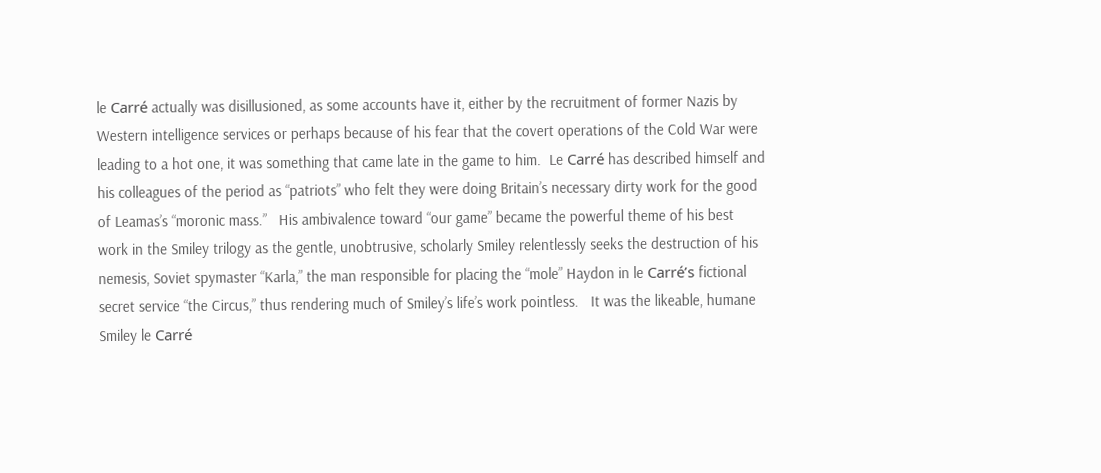le Carré actually was disillusioned, as some accounts have it, either by the recruitment of former Nazis by Western intelligence services or perhaps because of his fear that the covert operations of the Cold War were leading to a hot one, it was something that came late in the game to him.  Le Carré has described himself and his colleagues of the period as “patriots” who felt they were doing Britain’s necessary dirty work for the good of Leamas’s “moronic mass.”   His ambivalence toward “our game” became the powerful theme of his best work in the Smiley trilogy as the gentle, unobtrusive, scholarly Smiley relentlessly seeks the destruction of his nemesis, Soviet spymaster “Karla,” the man responsible for placing the “mole” Haydon in le Carré’s fictional secret service “the Circus,” thus rendering much of Smiley’s life’s work pointless.   It was the likeable, humane Smiley le Carré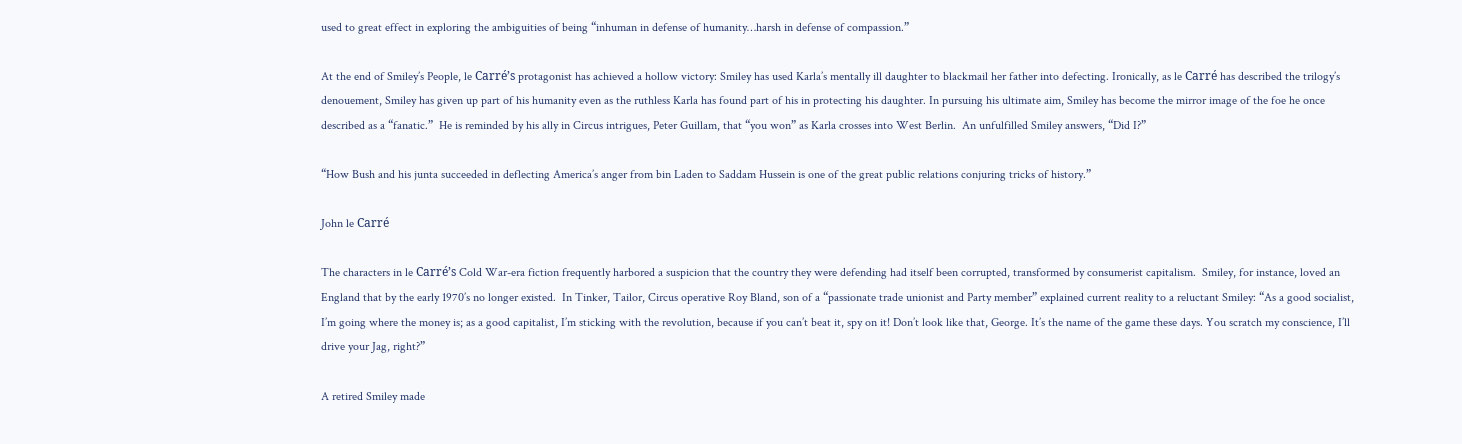used to great effect in exploring the ambiguities of being “inhuman in defense of humanity…harsh in defense of compassion.”

At the end of Smiley’s People, le Carré’s protagonist has achieved a hollow victory: Smiley has used Karla’s mentally ill daughter to blackmail her father into defecting. Ironically, as le Carré has described the trilogy’s denouement, Smiley has given up part of his humanity even as the ruthless Karla has found part of his in protecting his daughter. In pursuing his ultimate aim, Smiley has become the mirror image of the foe he once described as a “fanatic.”  He is reminded by his ally in Circus intrigues, Peter Guillam, that “you won” as Karla crosses into West Berlin.  An unfulfilled Smiley answers, “Did I?”

“How Bush and his junta succeeded in deflecting America’s anger from bin Laden to Saddam Hussein is one of the great public relations conjuring tricks of history.”

John le Carré

The characters in le Carré’s Cold War-era fiction frequently harbored a suspicion that the country they were defending had itself been corrupted, transformed by consumerist capitalism.  Smiley, for instance, loved an England that by the early 1970’s no longer existed.  In Tinker, Tailor, Circus operative Roy Bland, son of a “passionate trade unionist and Party member” explained current reality to a reluctant Smiley: “As a good socialist, I’m going where the money is; as a good capitalist, I’m sticking with the revolution, because if you can’t beat it, spy on it! Don’t look like that, George. It’s the name of the game these days. You scratch my conscience, I’ll drive your Jag, right?”

A retired Smiley made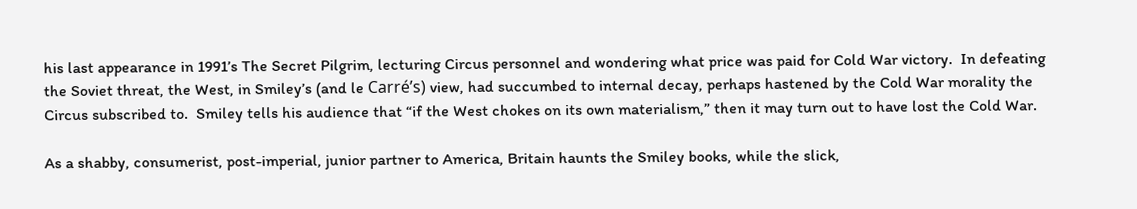his last appearance in 1991’s The Secret Pilgrim, lecturing Circus personnel and wondering what price was paid for Cold War victory.  In defeating the Soviet threat, the West, in Smiley’s (and le Carré’s) view, had succumbed to internal decay, perhaps hastened by the Cold War morality the Circus subscribed to.  Smiley tells his audience that “if the West chokes on its own materialism,” then it may turn out to have lost the Cold War.

As a shabby, consumerist, post-imperial, junior partner to America, Britain haunts the Smiley books, while the slick,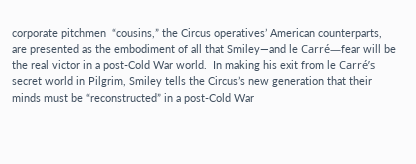corporate pitchmen  “cousins,” the Circus operatives’ American counterparts, are presented as the embodiment of all that Smiley—and le Carré—fear will be the real victor in a post-Cold War world.  In making his exit from le Carré’s secret world in Pilgrim, Smiley tells the Circus’s new generation that their minds must be “reconstructed” in a post-Cold War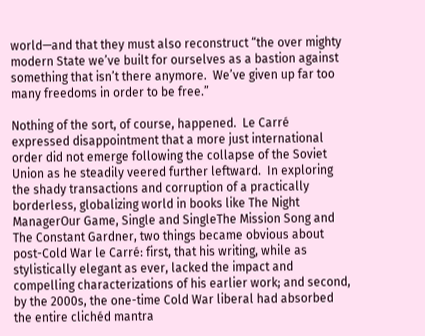world—and that they must also reconstruct “the over mighty modern State we’ve built for ourselves as a bastion against something that isn’t there anymore.  We’ve given up far too many freedoms in order to be free.”

Nothing of the sort, of course, happened.  Le Carré expressed disappointment that a more just international order did not emerge following the collapse of the Soviet Union as he steadily veered further leftward.  In exploring the shady transactions and corruption of a practically borderless, globalizing world in books like The Night ManagerOur Game, Single and SingleThe Mission Song and The Constant Gardner, two things became obvious about post-Cold War le Carré: first, that his writing, while as stylistically elegant as ever, lacked the impact and compelling characterizations of his earlier work; and second, by the 2000s, the one-time Cold War liberal had absorbed the entire clichéd mantra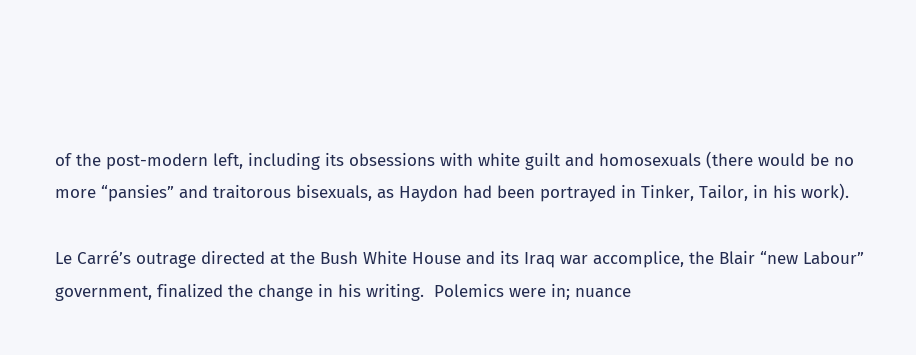of the post-modern left, including its obsessions with white guilt and homosexuals (there would be no more “pansies” and traitorous bisexuals, as Haydon had been portrayed in Tinker, Tailor, in his work).

Le Carré’s outrage directed at the Bush White House and its Iraq war accomplice, the Blair “new Labour” government, finalized the change in his writing.  Polemics were in; nuance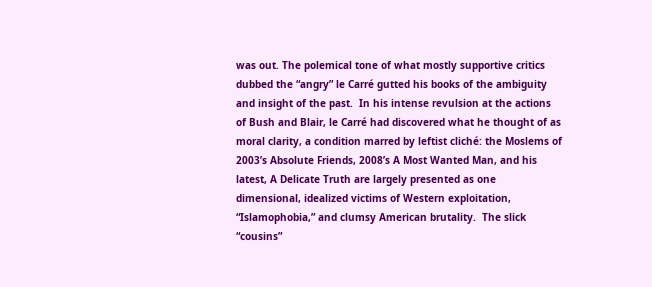was out. The polemical tone of what mostly supportive critics dubbed the “angry” le Carré gutted his books of the ambiguity and insight of the past.  In his intense revulsion at the actions of Bush and Blair, le Carré had discovered what he thought of as moral clarity, a condition marred by leftist cliché: the Moslems of 2003’s Absolute Friends, 2008’s A Most Wanted Man, and his latest, A Delicate Truth are largely presented as one dimensional, idealized victims of Western exploitation, “Islamophobia,” and clumsy American brutality.  The slick “cousins”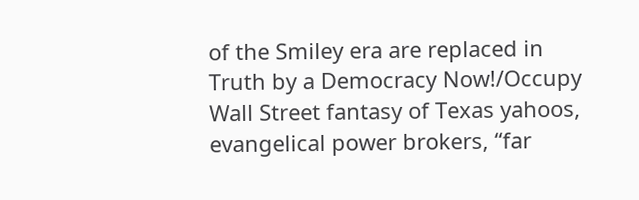of the Smiley era are replaced in Truth by a Democracy Now!/Occupy Wall Street fantasy of Texas yahoos, evangelical power brokers, “far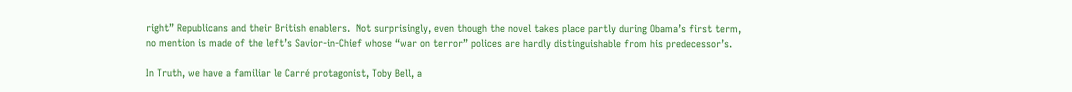right” Republicans and their British enablers.  Not surprisingly, even though the novel takes place partly during Obama’s first term, no mention is made of the left’s Savior-in-Chief whose “war on terror” polices are hardly distinguishable from his predecessor’s.

In Truth, we have a familiar le Carré protagonist, Toby Bell, a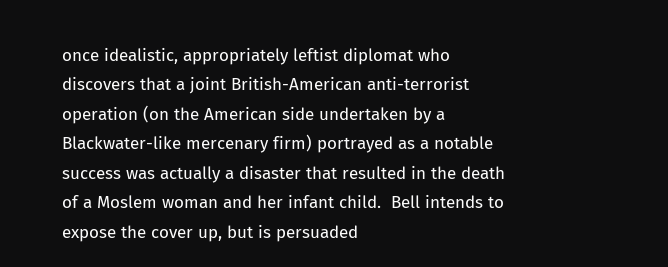once idealistic, appropriately leftist diplomat who discovers that a joint British-American anti-terrorist operation (on the American side undertaken by a Blackwater-like mercenary firm) portrayed as a notable success was actually a disaster that resulted in the death of a Moslem woman and her infant child.  Bell intends to expose the cover up, but is persuaded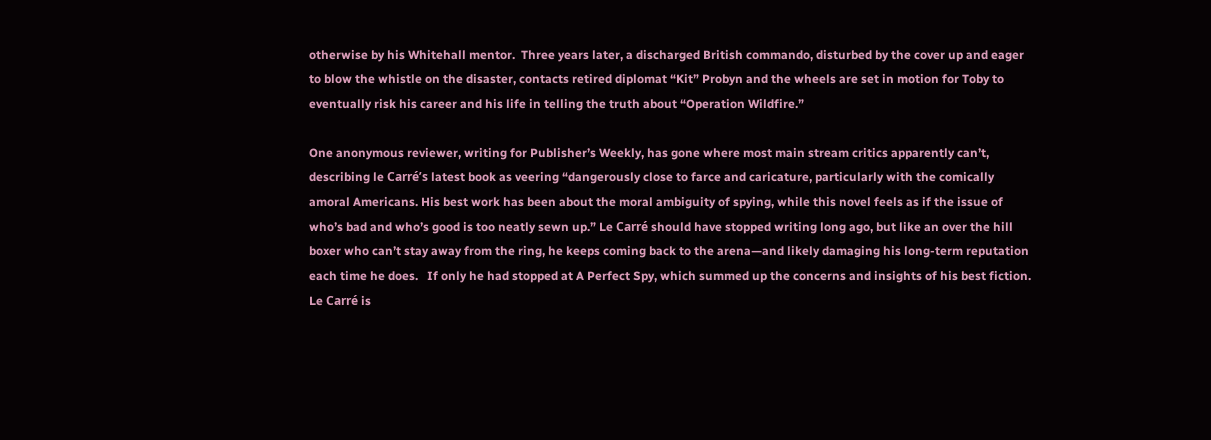otherwise by his Whitehall mentor.  Three years later, a discharged British commando, disturbed by the cover up and eager to blow the whistle on the disaster, contacts retired diplomat “Kit” Probyn and the wheels are set in motion for Toby to eventually risk his career and his life in telling the truth about “Operation Wildfire.”

One anonymous reviewer, writing for Publisher’s Weekly, has gone where most main stream critics apparently can’t, describing le Carré’s latest book as veering “dangerously close to farce and caricature, particularly with the comically amoral Americans. His best work has been about the moral ambiguity of spying, while this novel feels as if the issue of who’s bad and who’s good is too neatly sewn up.” Le Carré should have stopped writing long ago, but like an over the hill boxer who can’t stay away from the ring, he keeps coming back to the arena—and likely damaging his long-term reputation each time he does.   If only he had stopped at A Perfect Spy, which summed up the concerns and insights of his best fiction.   Le Carré is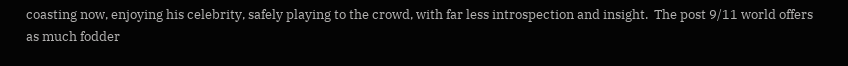coasting now, enjoying his celebrity, safely playing to the crowd, with far less introspection and insight.  The post 9/11 world offers as much fodder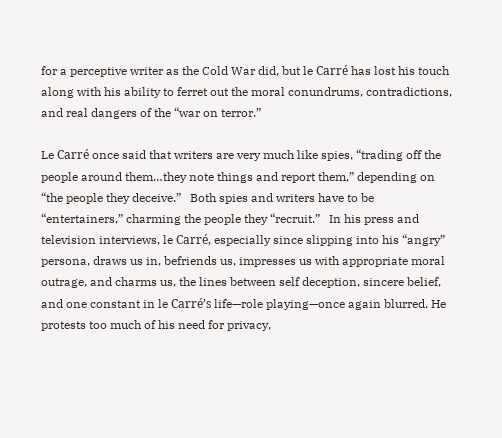for a perceptive writer as the Cold War did, but le Carré has lost his touch along with his ability to ferret out the moral conundrums, contradictions, and real dangers of the “war on terror.”

Le Carré once said that writers are very much like spies, “trading off the people around them…they note things and report them,” depending on “the people they deceive.”   Both spies and writers have to be “entertainers,” charming the people they “recruit.”   In his press and television interviews, le Carré, especially since slipping into his “angry” persona, draws us in, befriends us, impresses us with appropriate moral outrage, and charms us, the lines between self deception, sincere belief, and one constant in le Carré’s life—role playing—once again blurred. He protests too much of his need for privacy,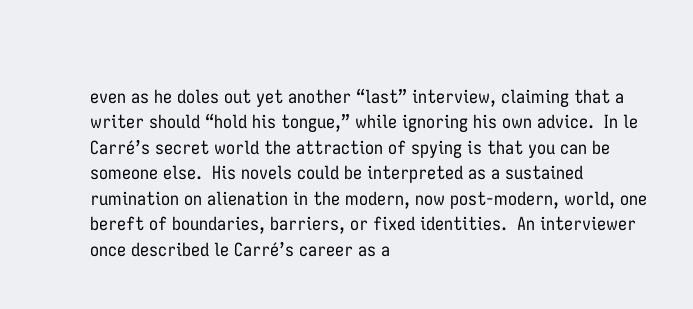even as he doles out yet another “last” interview, claiming that a writer should “hold his tongue,” while ignoring his own advice.  In le Carré’s secret world the attraction of spying is that you can be someone else.  His novels could be interpreted as a sustained rumination on alienation in the modern, now post-modern, world, one bereft of boundaries, barriers, or fixed identities.  An interviewer once described le Carré’s career as a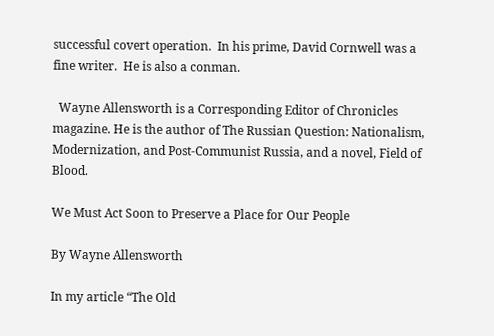successful covert operation.  In his prime, David Cornwell was a fine writer.  He is also a conman.

  Wayne Allensworth is a Corresponding Editor of Chronicles magazine. He is the author of The Russian Question: Nationalism, Modernization, and Post-Communist Russia, and a novel, Field of Blood.

We Must Act Soon to Preserve a Place for Our People

By Wayne Allensworth

In my article “The Old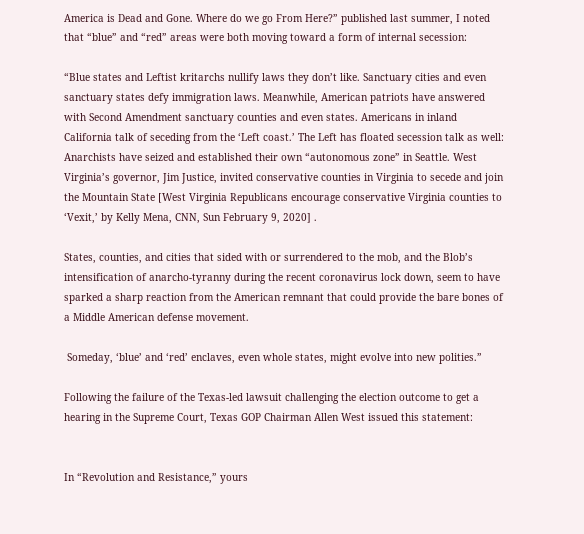America is Dead and Gone. Where do we go From Here?” published last summer, I noted that “blue” and “red” areas were both moving toward a form of internal secession:

“Blue states and Leftist kritarchs nullify laws they don’t like. Sanctuary cities and even sanctuary states defy immigration laws. Meanwhile, American patriots have answered with Second Amendment sanctuary counties and even states. Americans in inland California talk of seceding from the ‘Left coast.’ The Left has floated secession talk as well: Anarchists have seized and established their own “autonomous zone” in Seattle. West Virginia’s governor, Jim Justice, invited conservative counties in Virginia to secede and join the Mountain State [West Virginia Republicans encourage conservative Virginia counties to ‘Vexit,’ by Kelly Mena, CNN, Sun February 9, 2020] .

States, counties, and cities that sided with or surrendered to the mob, and the Blob’s intensification of anarcho-tyranny during the recent coronavirus lock down, seem to have sparked a sharp reaction from the American remnant that could provide the bare bones of a Middle American defense movement.

 Someday, ‘blue’ and ‘red’ enclaves, even whole states, might evolve into new polities.”

Following the failure of the Texas-led lawsuit challenging the election outcome to get a hearing in the Supreme Court, Texas GOP Chairman Allen West issued this statement:


In “Revolution and Resistance,” yours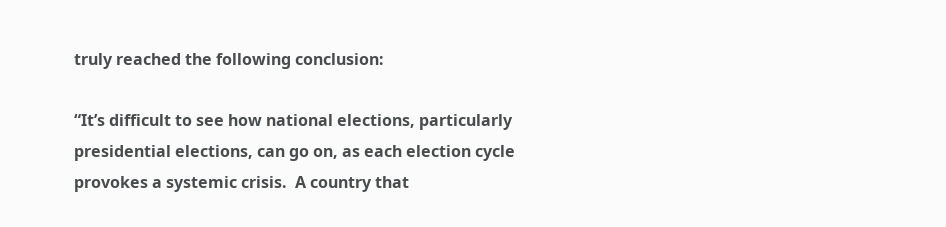truly reached the following conclusion:

“It’s difficult to see how national elections, particularly presidential elections, can go on, as each election cycle provokes a systemic crisis.  A country that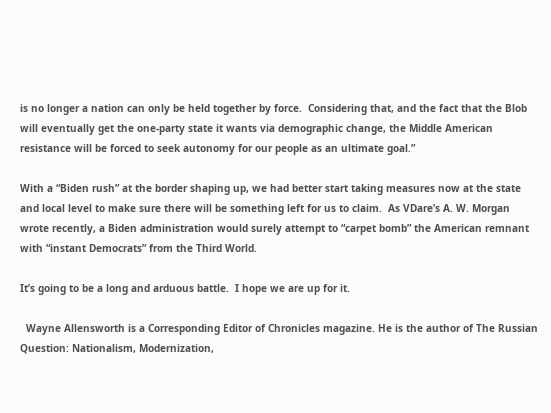is no longer a nation can only be held together by force.  Considering that, and the fact that the Blob will eventually get the one-party state it wants via demographic change, the Middle American resistance will be forced to seek autonomy for our people as an ultimate goal.”

With a “Biden rush” at the border shaping up, we had better start taking measures now at the state and local level to make sure there will be something left for us to claim.  As VDare’s A. W. Morgan wrote recently, a Biden administration would surely attempt to “carpet bomb” the American remnant with “instant Democrats” from the Third World.

It’s going to be a long and arduous battle.  I hope we are up for it.

  Wayne Allensworth is a Corresponding Editor of Chronicles magazine. He is the author of The Russian Question: Nationalism, Modernization,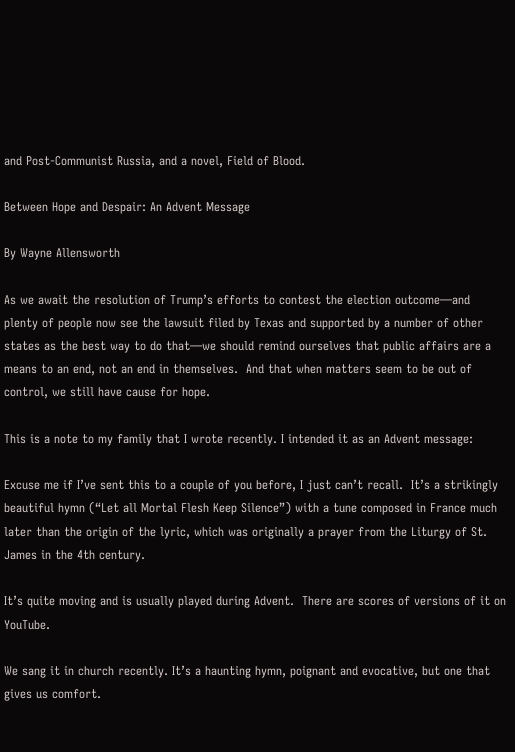and Post-Communist Russia, and a novel, Field of Blood.

Between Hope and Despair: An Advent Message

By Wayne Allensworth

As we await the resolution of Trump’s efforts to contest the election outcome—and plenty of people now see the lawsuit filed by Texas and supported by a number of other states as the best way to do that—we should remind ourselves that public affairs are a means to an end, not an end in themselves.  And that when matters seem to be out of control, we still have cause for hope.

This is a note to my family that I wrote recently. I intended it as an Advent message:

Excuse me if I’ve sent this to a couple of you before, I just can’t recall.  It’s a strikingly beautiful hymn (“Let all Mortal Flesh Keep Silence”) with a tune composed in France much later than the origin of the lyric, which was originally a prayer from the Liturgy of St. James in the 4th century.

It’s quite moving and is usually played during Advent.  There are scores of versions of it on YouTube.

We sang it in church recently. It’s a haunting hymn, poignant and evocative, but one that gives us comfort.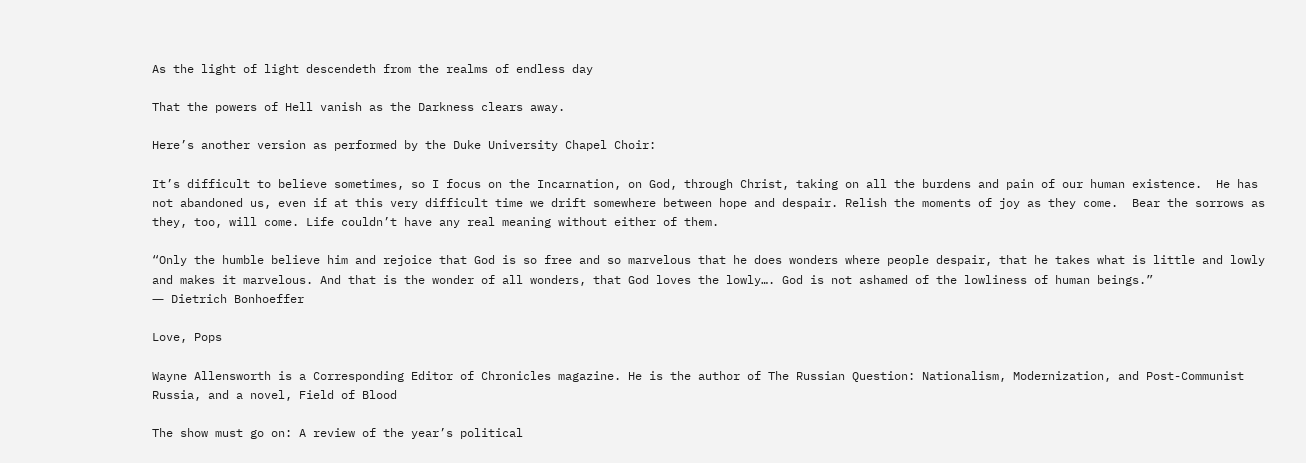As the light of light descendeth from the realms of endless day

That the powers of Hell vanish as the Darkness clears away.

Here’s another version as performed by the Duke University Chapel Choir:

It’s difficult to believe sometimes, so I focus on the Incarnation, on God, through Christ, taking on all the burdens and pain of our human existence.  He has not abandoned us, even if at this very difficult time we drift somewhere between hope and despair. Relish the moments of joy as they come.  Bear the sorrows as they, too, will come. Life couldn’t have any real meaning without either of them.

“Only the humble believe him and rejoice that God is so free and so marvelous that he does wonders where people despair, that he takes what is little and lowly and makes it marvelous. And that is the wonder of all wonders, that God loves the lowly…. God is not ashamed of the lowliness of human beings.”
― Dietrich Bonhoeffer

Love, Pops

Wayne Allensworth is a Corresponding Editor of Chronicles magazine. He is the author of The Russian Question: Nationalism, Modernization, and Post-Communist Russia, and a novel, Field of Blood

The show must go on: A review of the year’s political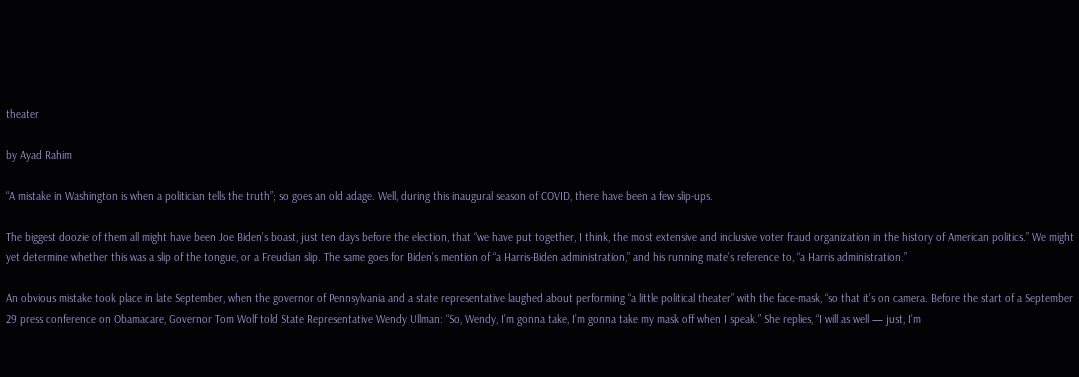theater

by Ayad Rahim

“A mistake in Washington is when a politician tells the truth”; so goes an old adage. Well, during this inaugural season of COVID, there have been a few slip-ups.

The biggest doozie of them all might have been Joe Biden’s boast, just ten days before the election, that “we have put together, I think, the most extensive and inclusive voter fraud organization in the history of American politics.” We might yet determine whether this was a slip of the tongue, or a Freudian slip. The same goes for Biden’s mention of “a Harris-Biden administration,” and his running mate’s reference to, “a Harris administration.”

An obvious mistake took place in late September, when the governor of Pennsylvania and a state representative laughed about performing “a little political theater” with the face-mask, “so that it’s on camera. Before the start of a September 29 press conference on Obamacare, Governor Tom Wolf told State Representative Wendy Ullman: “So, Wendy, I’m gonna take, I’m gonna take my mask off when I speak.” She replies, “I will as well — just, I’m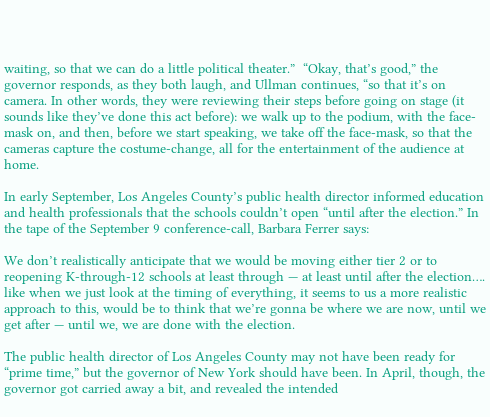waiting, so that we can do a little political theater.”  “Okay, that’s good,” the governor responds, as they both laugh, and Ullman continues, “so that it’s on camera. In other words, they were reviewing their steps before going on stage (it sounds like they’ve done this act before): we walk up to the podium, with the face-mask on, and then, before we start speaking, we take off the face-mask, so that the cameras capture the costume-change, all for the entertainment of the audience at home.

In early September, Los Angeles County’s public health director informed education and health professionals that the schools couldn’t open “until after the election.” In the tape of the September 9 conference-call, Barbara Ferrer says:

We don’t realistically anticipate that we would be moving either tier 2 or to reopening K-through-12 schools at least through — at least until after the election…. like when we just look at the timing of everything, it seems to us a more realistic approach to this, would be to think that we’re gonna be where we are now, until we get after — until we, we are done with the election.

The public health director of Los Angeles County may not have been ready for “prime time,” but the governor of New York should have been. In April, though, the governor got carried away a bit, and revealed the intended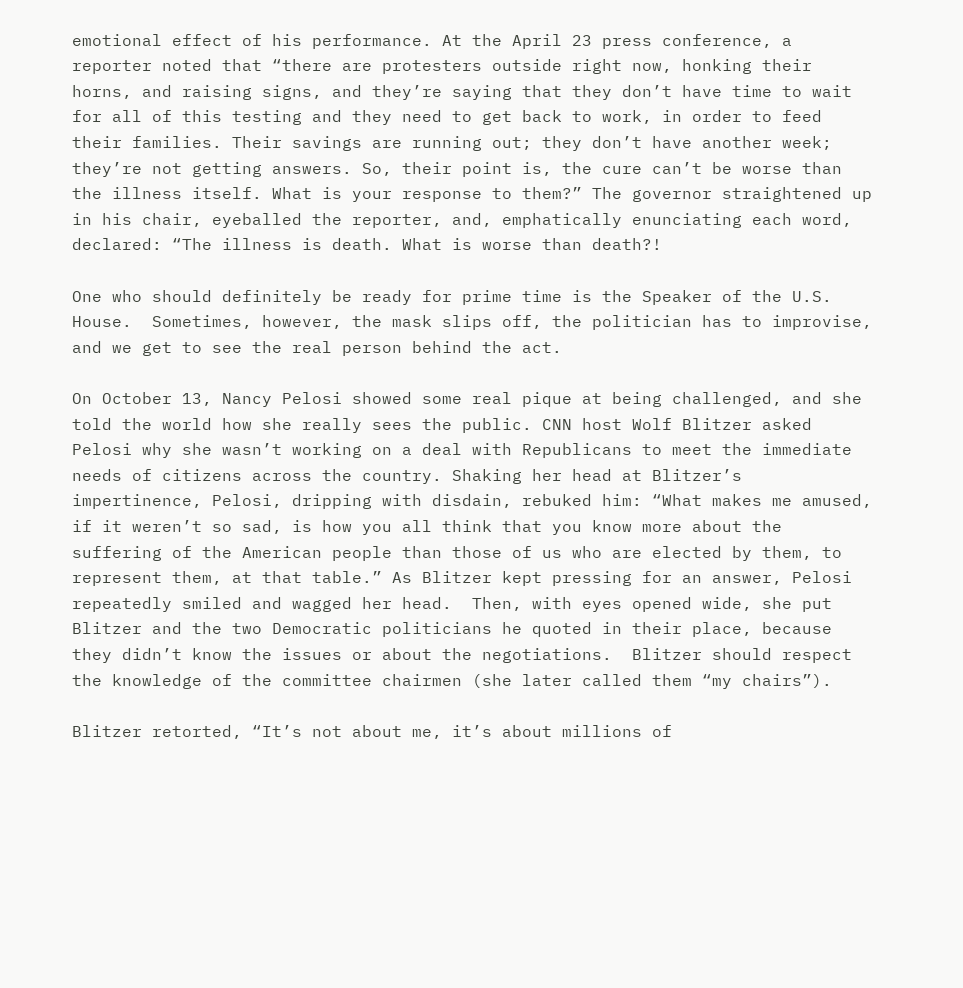emotional effect of his performance. At the April 23 press conference, a reporter noted that “there are protesters outside right now, honking their horns, and raising signs, and they’re saying that they don’t have time to wait for all of this testing and they need to get back to work, in order to feed their families. Their savings are running out; they don’t have another week; they’re not getting answers. So, their point is, the cure can’t be worse than the illness itself. What is your response to them?” The governor straightened up in his chair, eyeballed the reporter, and, emphatically enunciating each word, declared: “The illness is death. What is worse than death?!

One who should definitely be ready for prime time is the Speaker of the U.S. House.  Sometimes, however, the mask slips off, the politician has to improvise, and we get to see the real person behind the act.

On October 13, Nancy Pelosi showed some real pique at being challenged, and she told the world how she really sees the public. CNN host Wolf Blitzer asked Pelosi why she wasn’t working on a deal with Republicans to meet the immediate needs of citizens across the country. Shaking her head at Blitzer’s impertinence, Pelosi, dripping with disdain, rebuked him: “What makes me amused, if it weren’t so sad, is how you all think that you know more about the suffering of the American people than those of us who are elected by them, to represent them, at that table.” As Blitzer kept pressing for an answer, Pelosi repeatedly smiled and wagged her head.  Then, with eyes opened wide, she put Blitzer and the two Democratic politicians he quoted in their place, because they didn’t know the issues or about the negotiations.  Blitzer should respect the knowledge of the committee chairmen (she later called them “my chairs”).

Blitzer retorted, “It’s not about me, it’s about millions of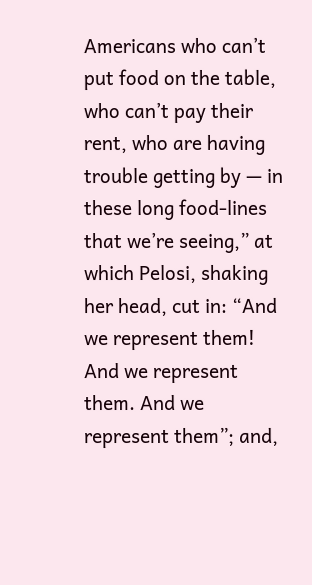Americans who can’t put food on the table, who can’t pay their rent, who are having trouble getting by — in these long food-lines that we’re seeing,” at which Pelosi, shaking her head, cut in: “And we represent them! And we represent them. And we represent them”; and,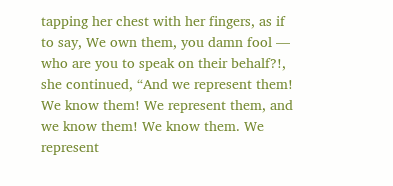tapping her chest with her fingers, as if to say, We own them, you damn fool — who are you to speak on their behalf?!, she continued, “And we represent them! We know them! We represent them, and we know them! We know them. We represent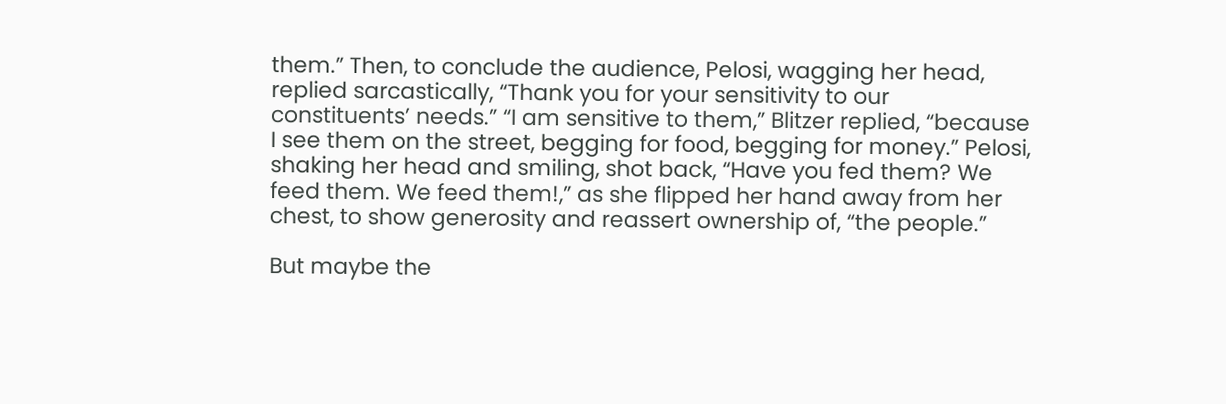them.” Then, to conclude the audience, Pelosi, wagging her head, replied sarcastically, “Thank you for your sensitivity to our constituents’ needs.” “I am sensitive to them,” Blitzer replied, “because I see them on the street, begging for food, begging for money.” Pelosi, shaking her head and smiling, shot back, “Have you fed them? We feed them. We feed them!,” as she flipped her hand away from her chest, to show generosity and reassert ownership of, “the people.”

But maybe the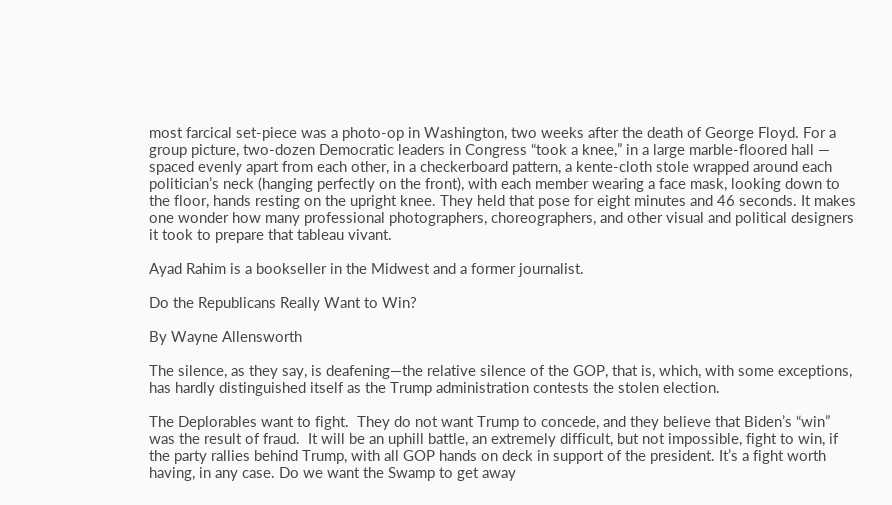most farcical set-piece was a photo-op in Washington, two weeks after the death of George Floyd. For a group picture, two-dozen Democratic leaders in Congress “took a knee,” in a large marble-floored hall — spaced evenly apart from each other, in a checkerboard pattern, a kente-cloth stole wrapped around each politician’s neck (hanging perfectly on the front), with each member wearing a face mask, looking down to the floor, hands resting on the upright knee. They held that pose for eight minutes and 46 seconds. It makes one wonder how many professional photographers, choreographers, and other visual and political designers it took to prepare that tableau vivant.

Ayad Rahim is a bookseller in the Midwest and a former journalist.

Do the Republicans Really Want to Win?

By Wayne Allensworth

The silence, as they say, is deafening—the relative silence of the GOP, that is, which, with some exceptions, has hardly distinguished itself as the Trump administration contests the stolen election.

The Deplorables want to fight.  They do not want Trump to concede, and they believe that Biden’s “win” was the result of fraud.  It will be an uphill battle, an extremely difficult, but not impossible, fight to win, if the party rallies behind Trump, with all GOP hands on deck in support of the president. It’s a fight worth having, in any case. Do we want the Swamp to get away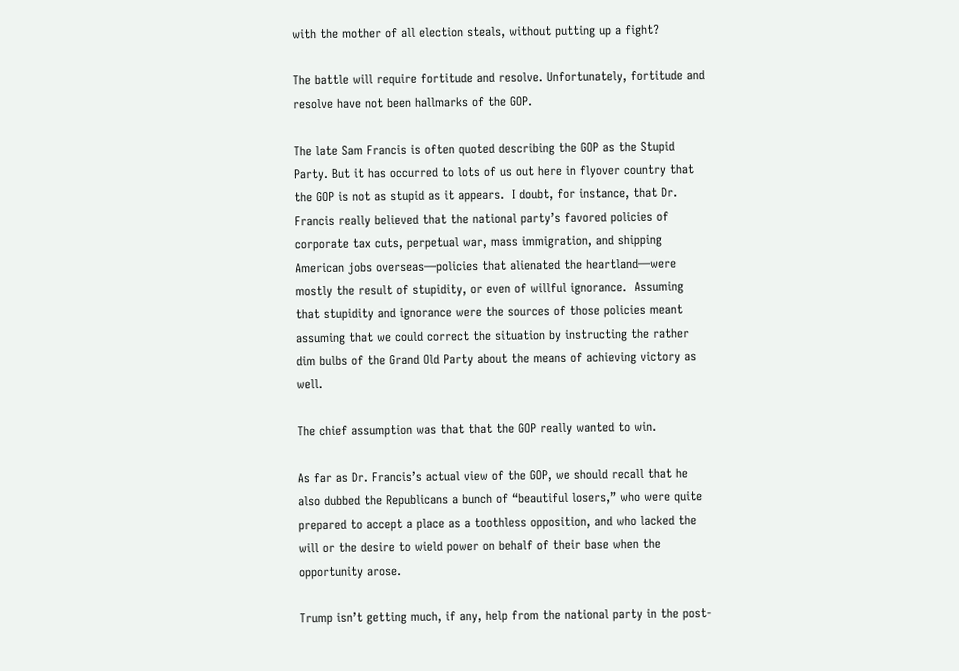with the mother of all election steals, without putting up a fight?

The battle will require fortitude and resolve. Unfortunately, fortitude and resolve have not been hallmarks of the GOP.

The late Sam Francis is often quoted describing the GOP as the Stupid Party. But it has occurred to lots of us out here in flyover country that the GOP is not as stupid as it appears.  I doubt, for instance, that Dr. Francis really believed that the national party’s favored policies of corporate tax cuts, perpetual war, mass immigration, and shipping American jobs overseas—policies that alienated the heartland—were mostly the result of stupidity, or even of willful ignorance.  Assuming that stupidity and ignorance were the sources of those policies meant assuming that we could correct the situation by instructing the rather dim bulbs of the Grand Old Party about the means of achieving victory as well.

The chief assumption was that that the GOP really wanted to win.

As far as Dr. Francis’s actual view of the GOP, we should recall that he also dubbed the Republicans a bunch of “beautiful losers,” who were quite prepared to accept a place as a toothless opposition, and who lacked the will or the desire to wield power on behalf of their base when the opportunity arose.

Trump isn’t getting much, if any, help from the national party in the post-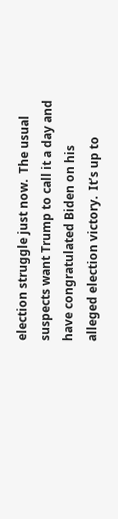election struggle just now.  The usual suspects want Trump to call it a day and have congratulated Biden on his alleged election victory.  It’s up to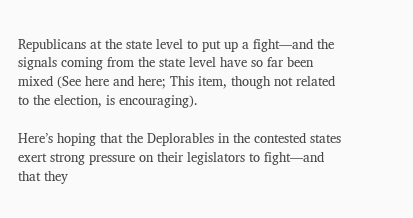Republicans at the state level to put up a fight—and the signals coming from the state level have so far been mixed (See here and here; This item, though not related to the election, is encouraging).

Here’s hoping that the Deplorables in the contested states exert strong pressure on their legislators to fight—and that they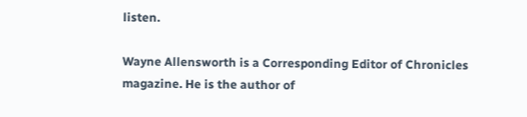listen.

Wayne Allensworth is a Corresponding Editor of Chronicles magazine. He is the author of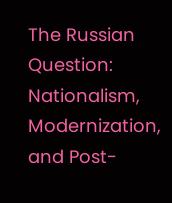The Russian Question: Nationalism, Modernization, and Post-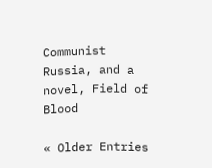Communist Russia, and a novel, Field of Blood

« Older Entries